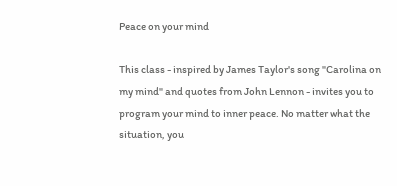Peace on your mind

This class - inspired by James Taylor's song "Carolina on my mind" and quotes from John Lennon - invites you to program your mind to inner peace. No matter what the situation, you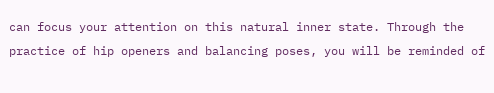can focus your attention on this natural inner state. Through the practice of hip openers and balancing poses, you will be reminded of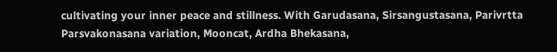cultivating your inner peace and stillness. With Garudasana, Sirsangustasana, Parivrtta Parsvakonasana variation, Mooncat, Ardha Bhekasana,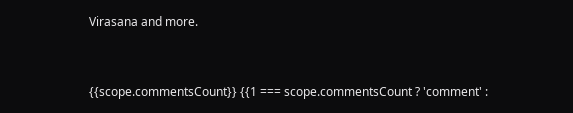Virasana and more.


{{scope.commentsCount}} {{1 === scope.commentsCount ? 'comment' :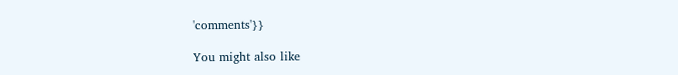'comments'}}

You might also like